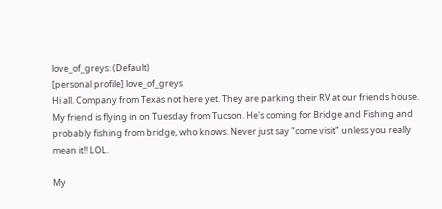love_of_greys: (Default)
[personal profile] love_of_greys
Hi all. Company from Texas not here yet. They are parking their RV at our friends house. My friend is flying in on Tuesday from Tucson. He's coming for Bridge and Fishing and probably fishing from bridge, who knows. Never just say "come visit" unless you really mean it!! LOL.

My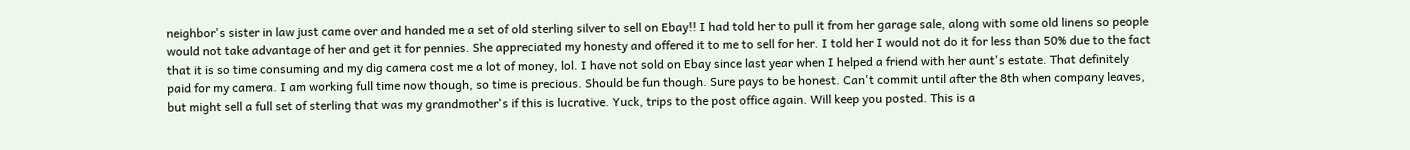neighbor's sister in law just came over and handed me a set of old sterling silver to sell on Ebay!! I had told her to pull it from her garage sale, along with some old linens so people would not take advantage of her and get it for pennies. She appreciated my honesty and offered it to me to sell for her. I told her I would not do it for less than 50% due to the fact that it is so time consuming and my dig camera cost me a lot of money, lol. I have not sold on Ebay since last year when I helped a friend with her aunt's estate. That definitely paid for my camera. I am working full time now though, so time is precious. Should be fun though. Sure pays to be honest. Can't commit until after the 8th when company leaves, but might sell a full set of sterling that was my grandmother's if this is lucrative. Yuck, trips to the post office again. Will keep you posted. This is a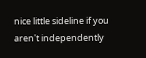nice little sideline if you aren't independently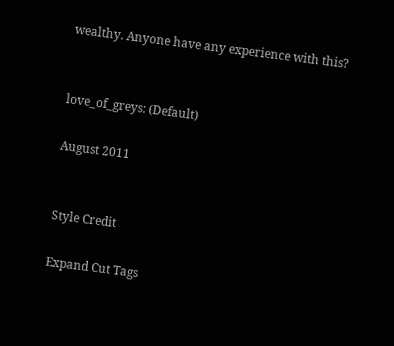wealthy. Anyone have any experience with this?


love_of_greys: (Default)

August 2011


Style Credit

Expand Cut Tags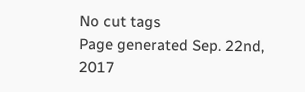No cut tags
Page generated Sep. 22nd, 2017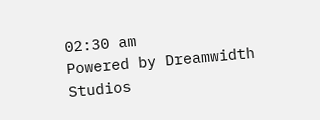02:30 am
Powered by Dreamwidth Studios